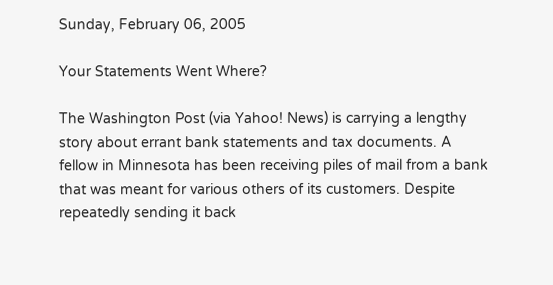Sunday, February 06, 2005

Your Statements Went Where?

The Washington Post (via Yahoo! News) is carrying a lengthy story about errant bank statements and tax documents. A fellow in Minnesota has been receiving piles of mail from a bank that was meant for various others of its customers. Despite repeatedly sending it back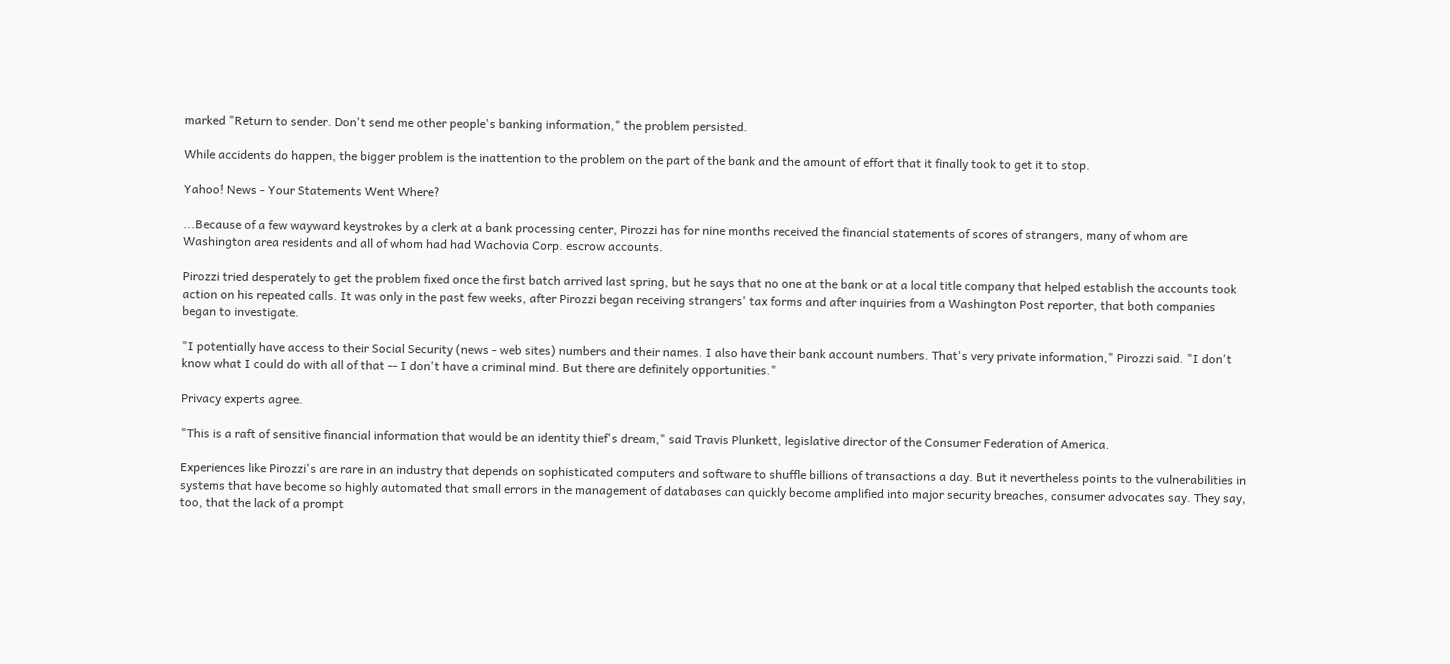marked "Return to sender. Don't send me other people's banking information," the problem persisted.

While accidents do happen, the bigger problem is the inattention to the problem on the part of the bank and the amount of effort that it finally took to get it to stop.

Yahoo! News - Your Statements Went Where?

...Because of a few wayward keystrokes by a clerk at a bank processing center, Pirozzi has for nine months received the financial statements of scores of strangers, many of whom are Washington area residents and all of whom had had Wachovia Corp. escrow accounts.

Pirozzi tried desperately to get the problem fixed once the first batch arrived last spring, but he says that no one at the bank or at a local title company that helped establish the accounts took action on his repeated calls. It was only in the past few weeks, after Pirozzi began receiving strangers' tax forms and after inquiries from a Washington Post reporter, that both companies began to investigate.

"I potentially have access to their Social Security (news - web sites) numbers and their names. I also have their bank account numbers. That's very private information," Pirozzi said. "I don't know what I could do with all of that -- I don't have a criminal mind. But there are definitely opportunities."

Privacy experts agree.

"This is a raft of sensitive financial information that would be an identity thief's dream," said Travis Plunkett, legislative director of the Consumer Federation of America.

Experiences like Pirozzi's are rare in an industry that depends on sophisticated computers and software to shuffle billions of transactions a day. But it nevertheless points to the vulnerabilities in systems that have become so highly automated that small errors in the management of databases can quickly become amplified into major security breaches, consumer advocates say. They say, too, that the lack of a prompt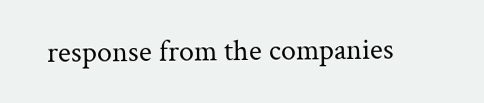response from the companies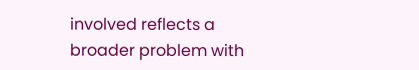involved reflects a broader problem with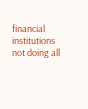financial institutions not doing all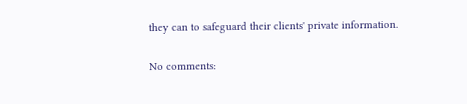they can to safeguard their clients' private information.

No comments: